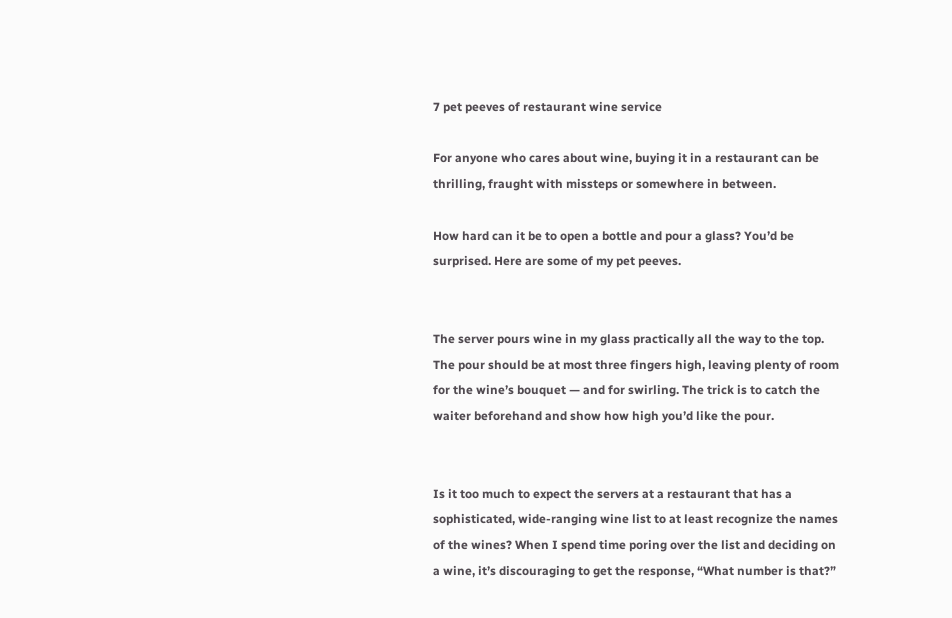7 pet peeves of restaurant wine service

For anyone who cares about wine, buying it in a restaurant can be thrilling, fraught with missteps or somewhere in between.

How hard can it be to open a bottle and pour a glass? You’d be surprised. Here are some of my pet peeves.


The server pours wine in my glass practically all the way to the top. The pour should be at most three fingers high, leaving plenty of room for the wine’s bouquet — and for swirling. The trick is to catch the waiter beforehand and show how high you’d like the pour.


Is it too much to expect the servers at a restaurant that has a sophisticated, wide-ranging wine list to at least recognize the names of the wines? When I spend time poring over the list and deciding on a wine, it’s discouraging to get the response, “What number is that?”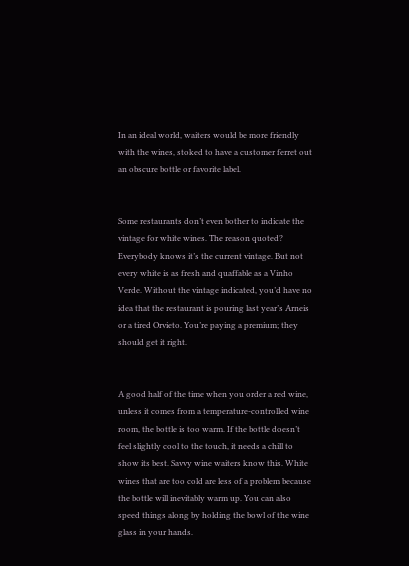In an ideal world, waiters would be more friendly with the wines, stoked to have a customer ferret out an obscure bottle or favorite label.


Some restaurants don’t even bother to indicate the vintage for white wines. The reason quoted? Everybody knows it’s the current vintage. But not every white is as fresh and quaffable as a Vinho Verde. Without the vintage indicated, you’d have no idea that the restaurant is pouring last year’s Arneis or a tired Orvieto. You’re paying a premium; they should get it right.


A good half of the time when you order a red wine, unless it comes from a temperature-controlled wine room, the bottle is too warm. If the bottle doesn’t feel slightly cool to the touch, it needs a chill to show its best. Savvy wine waiters know this. White wines that are too cold are less of a problem because the bottle will inevitably warm up. You can also speed things along by holding the bowl of the wine glass in your hands.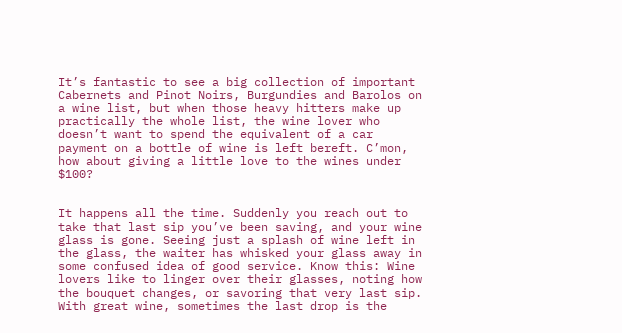It’s fantastic to see a big collection of important Cabernets and Pinot Noirs, Burgundies and Barolos on a wine list, but when those heavy hitters make up practically the whole list, the wine lover who doesn’t want to spend the equivalent of a car payment on a bottle of wine is left bereft. C’mon, how about giving a little love to the wines under $100?


It happens all the time. Suddenly you reach out to take that last sip you’ve been saving, and your wine glass is gone. Seeing just a splash of wine left in the glass, the waiter has whisked your glass away in some confused idea of good service. Know this: Wine lovers like to linger over their glasses, noting how the bouquet changes, or savoring that very last sip. With great wine, sometimes the last drop is the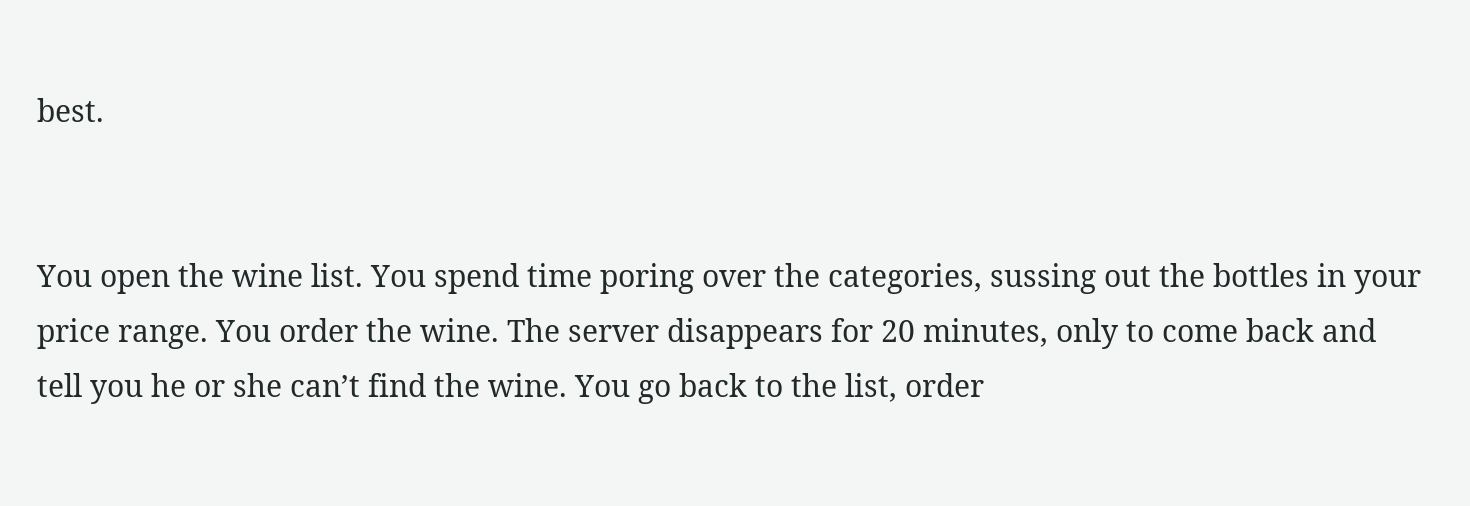best.


You open the wine list. You spend time poring over the categories, sussing out the bottles in your price range. You order the wine. The server disappears for 20 minutes, only to come back and tell you he or she can’t find the wine. You go back to the list, order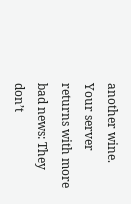another wine. Your server returns with more bad news: They don’t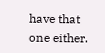have that one either.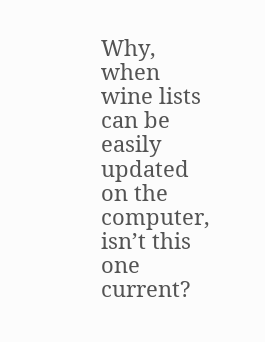Why, when wine lists can be easily updated on the computer, isn’t this one current?